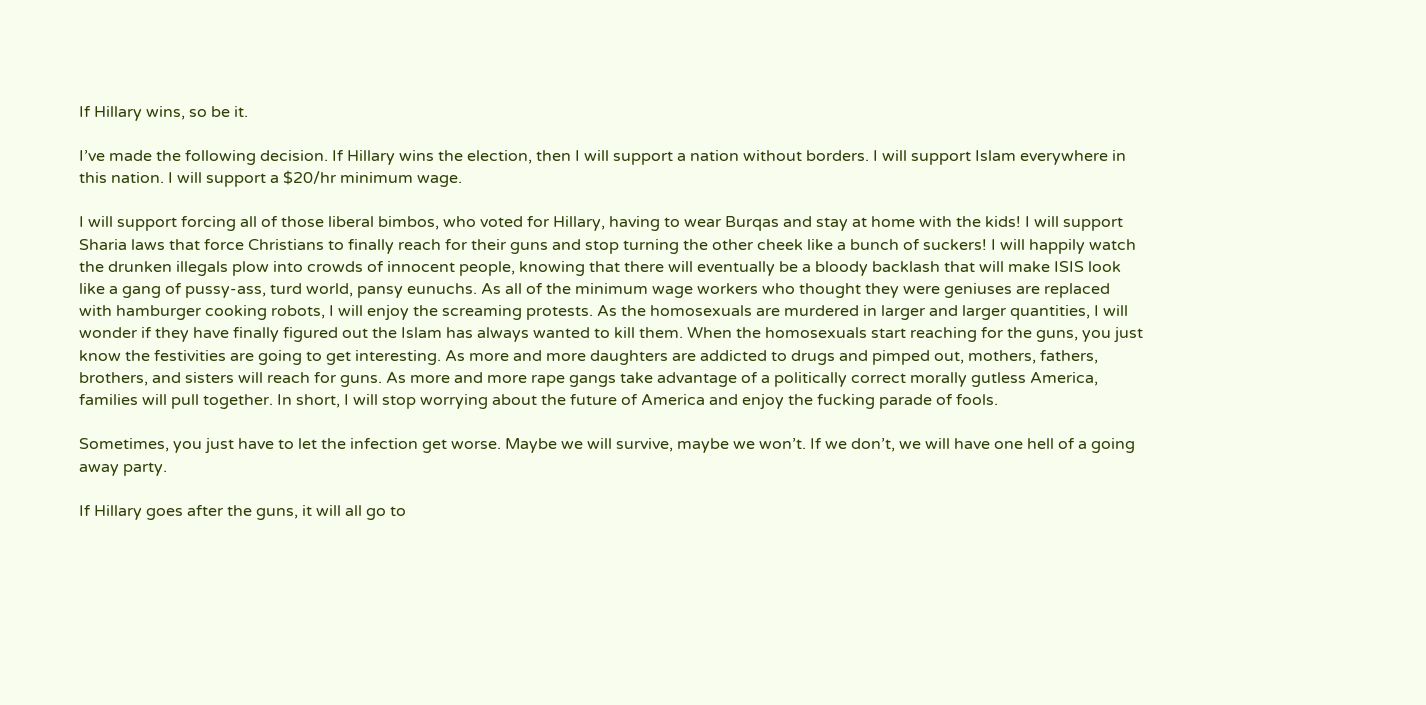If Hillary wins, so be it.

I’ve made the following decision. If Hillary wins the election, then I will support a nation without borders. I will support Islam everywhere in this nation. I will support a $20/hr minimum wage.

I will support forcing all of those liberal bimbos, who voted for Hillary, having to wear Burqas and stay at home with the kids! I will support Sharia laws that force Christians to finally reach for their guns and stop turning the other cheek like a bunch of suckers! I will happily watch the drunken illegals plow into crowds of innocent people, knowing that there will eventually be a bloody backlash that will make ISIS look like a gang of pussy-ass, turd world, pansy eunuchs. As all of the minimum wage workers who thought they were geniuses are replaced with hamburger cooking robots, I will enjoy the screaming protests. As the homosexuals are murdered in larger and larger quantities, I will wonder if they have finally figured out the Islam has always wanted to kill them. When the homosexuals start reaching for the guns, you just know the festivities are going to get interesting. As more and more daughters are addicted to drugs and pimped out, mothers, fathers, brothers, and sisters will reach for guns. As more and more rape gangs take advantage of a politically correct morally gutless America, families will pull together. In short, I will stop worrying about the future of America and enjoy the fucking parade of fools.

Sometimes, you just have to let the infection get worse. Maybe we will survive, maybe we won’t. If we don’t, we will have one hell of a going away party.

If Hillary goes after the guns, it will all go to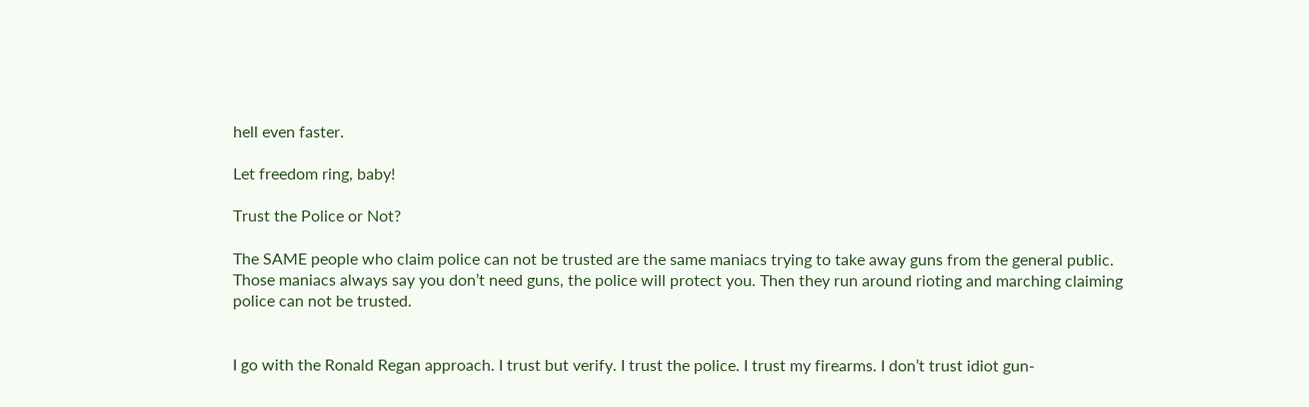hell even faster.

Let freedom ring, baby!

Trust the Police or Not?

The SAME people who claim police can not be trusted are the same maniacs trying to take away guns from the general public. Those maniacs always say you don’t need guns, the police will protect you. Then they run around rioting and marching claiming police can not be trusted.


I go with the Ronald Regan approach. I trust but verify. I trust the police. I trust my firearms. I don’t trust idiot gun-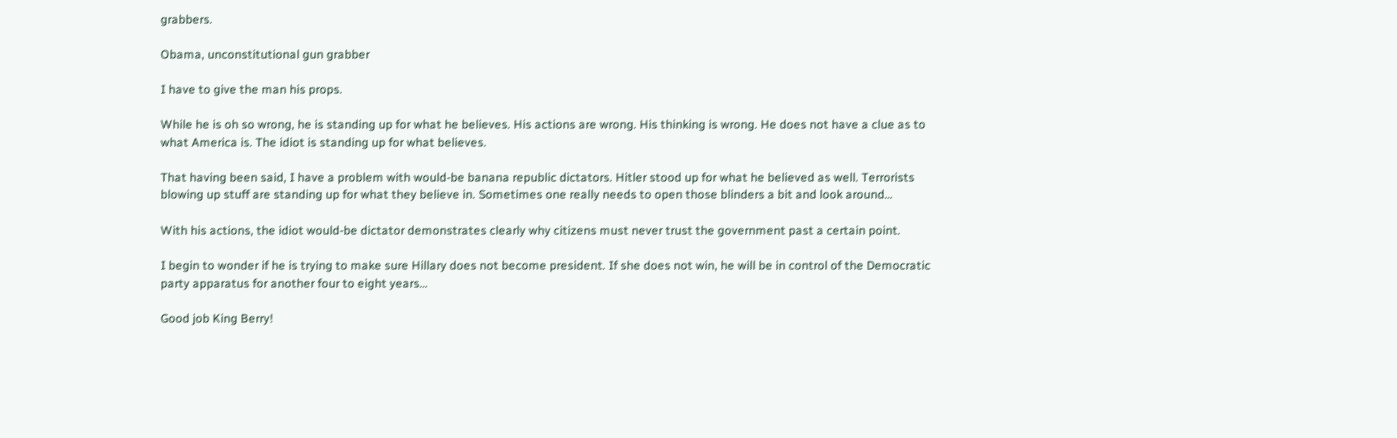grabbers.

Obama, unconstitutional gun grabber

I have to give the man his props.

While he is oh so wrong, he is standing up for what he believes. His actions are wrong. His thinking is wrong. He does not have a clue as to what America is. The idiot is standing up for what believes.

That having been said, I have a problem with would-be banana republic dictators. Hitler stood up for what he believed as well. Terrorists blowing up stuff are standing up for what they believe in. Sometimes one really needs to open those blinders a bit and look around…

With his actions, the idiot would-be dictator demonstrates clearly why citizens must never trust the government past a certain point.

I begin to wonder if he is trying to make sure Hillary does not become president. If she does not win, he will be in control of the Democratic party apparatus for another four to eight years…

Good job King Berry!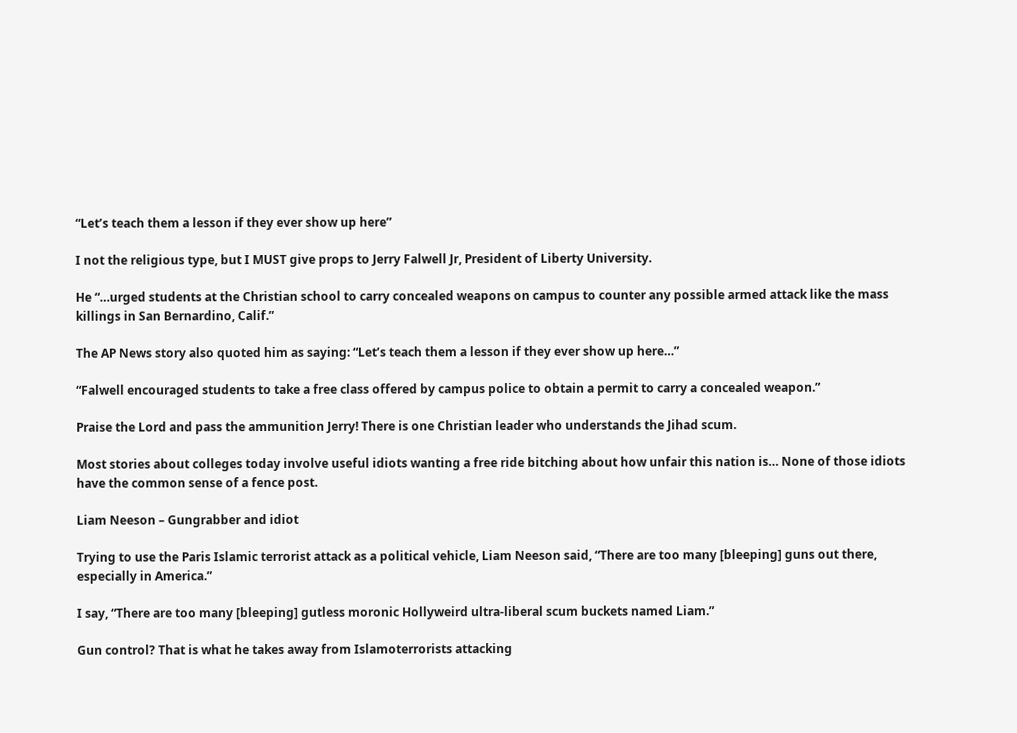“Let’s teach them a lesson if they ever show up here”

I not the religious type, but I MUST give props to Jerry Falwell Jr, President of Liberty University.

He “…urged students at the Christian school to carry concealed weapons on campus to counter any possible armed attack like the mass killings in San Bernardino, Calif.”

The AP News story also quoted him as saying: “Let’s teach them a lesson if they ever show up here…”

“Falwell encouraged students to take a free class offered by campus police to obtain a permit to carry a concealed weapon.”

Praise the Lord and pass the ammunition Jerry! There is one Christian leader who understands the Jihad scum.

Most stories about colleges today involve useful idiots wanting a free ride bitching about how unfair this nation is… None of those idiots have the common sense of a fence post.

Liam Neeson – Gungrabber and idiot

Trying to use the Paris Islamic terrorist attack as a political vehicle, Liam Neeson said, “There are too many [bleeping] guns out there, especially in America.”

I say, “There are too many [bleeping] gutless moronic Hollyweird ultra-liberal scum buckets named Liam.”

Gun control? That is what he takes away from Islamoterrorists attacking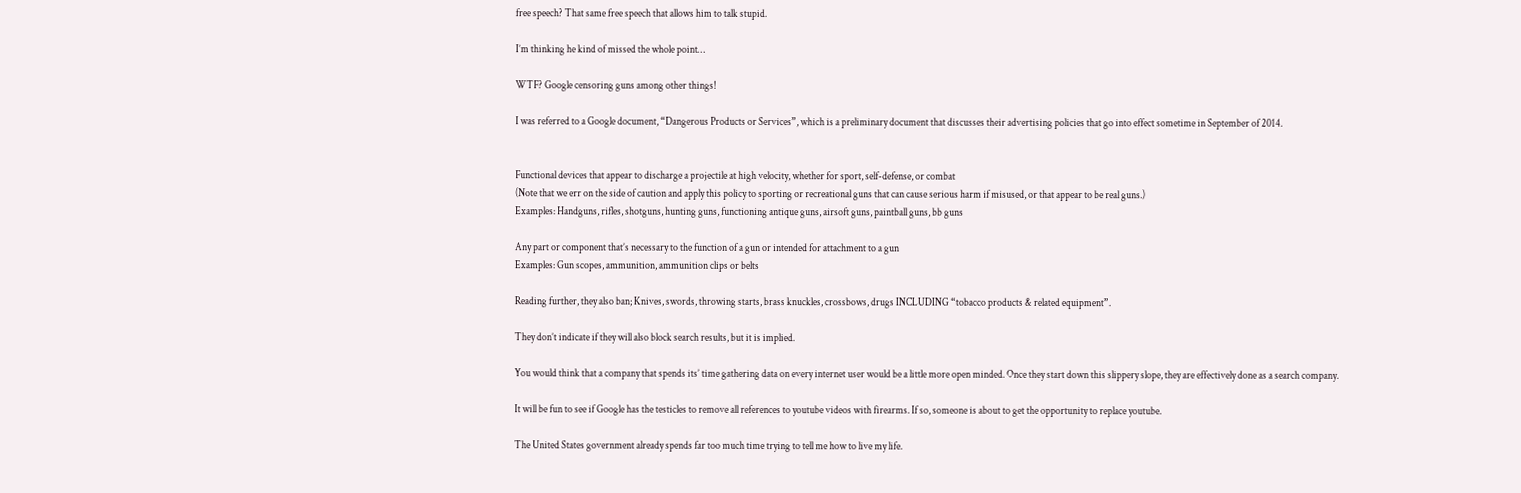free speech? That same free speech that allows him to talk stupid.

I’m thinking he kind of missed the whole point…

WTF? Google censoring guns among other things!

I was referred to a Google document, “Dangerous Products or Services”, which is a preliminary document that discusses their advertising policies that go into effect sometime in September of 2014.


Functional devices that appear to discharge a projectile at high velocity, whether for sport, self-defense, or combat
(Note that we err on the side of caution and apply this policy to sporting or recreational guns that can cause serious harm if misused, or that appear to be real guns.)
Examples: Handguns, rifles, shotguns, hunting guns, functioning antique guns, airsoft guns, paintball guns, bb guns

Any part or component that’s necessary to the function of a gun or intended for attachment to a gun
Examples: Gun scopes, ammunition, ammunition clips or belts

Reading further, they also ban; Knives, swords, throwing starts, brass knuckles, crossbows, drugs INCLUDING “tobacco products & related equipment”.

They don’t indicate if they will also block search results, but it is implied.

You would think that a company that spends its’ time gathering data on every internet user would be a little more open minded. Once they start down this slippery slope, they are effectively done as a search company.

It will be fun to see if Google has the testicles to remove all references to youtube videos with firearms. If so, someone is about to get the opportunity to replace youtube.

The United States government already spends far too much time trying to tell me how to live my life.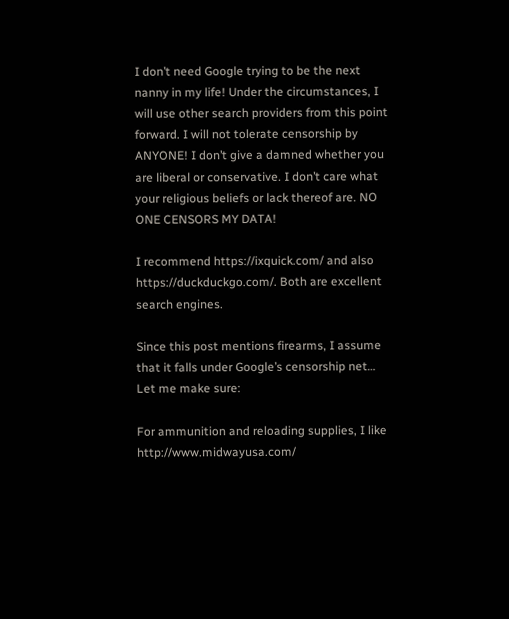I don’t need Google trying to be the next nanny in my life! Under the circumstances, I will use other search providers from this point forward. I will not tolerate censorship by ANYONE! I don’t give a damned whether you are liberal or conservative. I don’t care what your religious beliefs or lack thereof are. NO ONE CENSORS MY DATA!

I recommend https://ixquick.com/ and also https://duckduckgo.com/. Both are excellent search engines.

Since this post mentions firearms, I assume that it falls under Google’s censorship net… Let me make sure:

For ammunition and reloading supplies, I like http://www.midwayusa.com/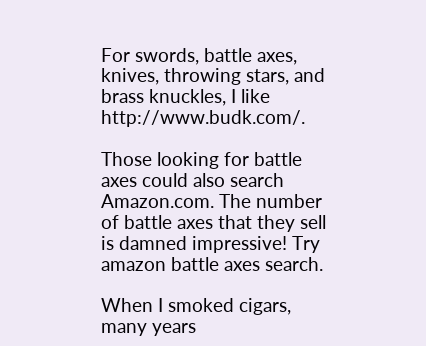For swords, battle axes, knives, throwing stars, and brass knuckles, I like http://www.budk.com/.

Those looking for battle axes could also search Amazon.com. The number of battle axes that they sell is damned impressive! Try amazon battle axes search.

When I smoked cigars, many years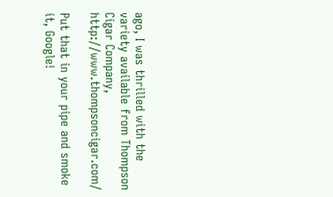ago, I was thrilled with the variety available from Thompson Cigar Company, http://www.thompsoncigar.com/

Put that in your pipe and smoke it, Google!